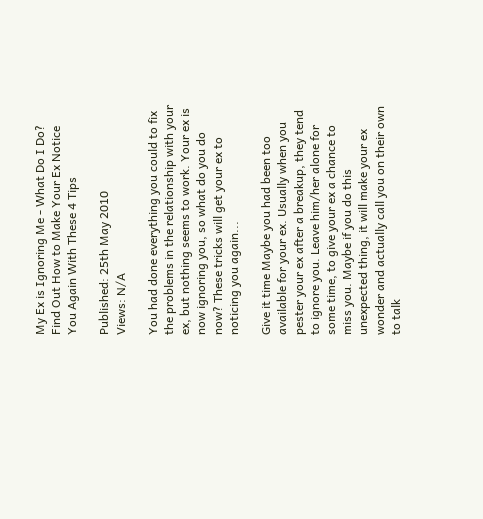My Ex is Ignoring Me - What Do I Do? Find Out How to Make Your Ex Notice You Again With These 4 Tips

Published: 25th May 2010
Views: N/A

You had done everything you could to fix the problems in the relationship with your ex, but nothing seems to work. Your ex is now ignoring you, so what do you do now? These tricks will get your ex to noticing you again...

Give it time Maybe you had been too available for your ex. Usually when you pester your ex after a breakup, they tend to ignore you. Leave him/her alone for some time, to give your ex a chance to miss you. Maybe if you do this unexpected thing, it will make your ex wonder and actually call you on their own to talk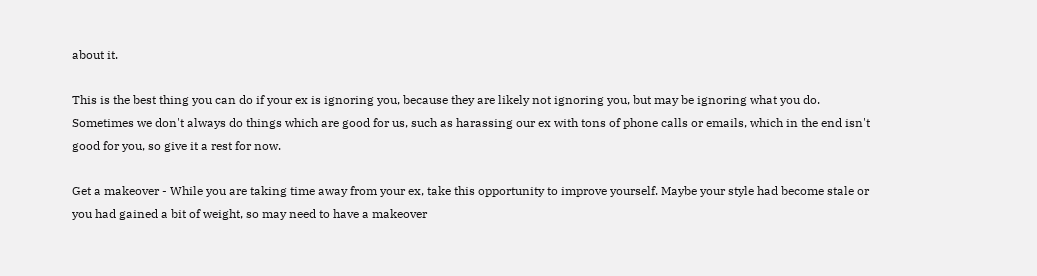about it.

This is the best thing you can do if your ex is ignoring you, because they are likely not ignoring you, but may be ignoring what you do. Sometimes we don't always do things which are good for us, such as harassing our ex with tons of phone calls or emails, which in the end isn't good for you, so give it a rest for now.

Get a makeover - While you are taking time away from your ex, take this opportunity to improve yourself. Maybe your style had become stale or you had gained a bit of weight, so may need to have a makeover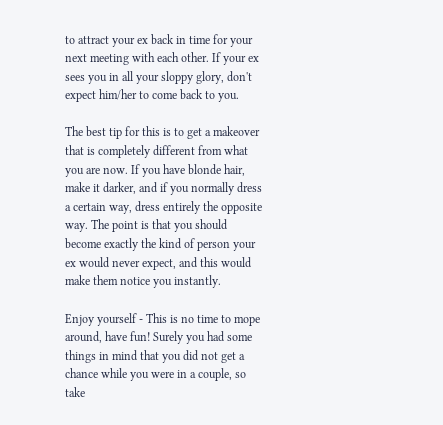to attract your ex back in time for your next meeting with each other. If your ex sees you in all your sloppy glory, don't expect him/her to come back to you.

The best tip for this is to get a makeover that is completely different from what you are now. If you have blonde hair, make it darker, and if you normally dress a certain way, dress entirely the opposite way. The point is that you should become exactly the kind of person your ex would never expect, and this would make them notice you instantly.

Enjoy yourself - This is no time to mope around, have fun! Surely you had some things in mind that you did not get a chance while you were in a couple, so take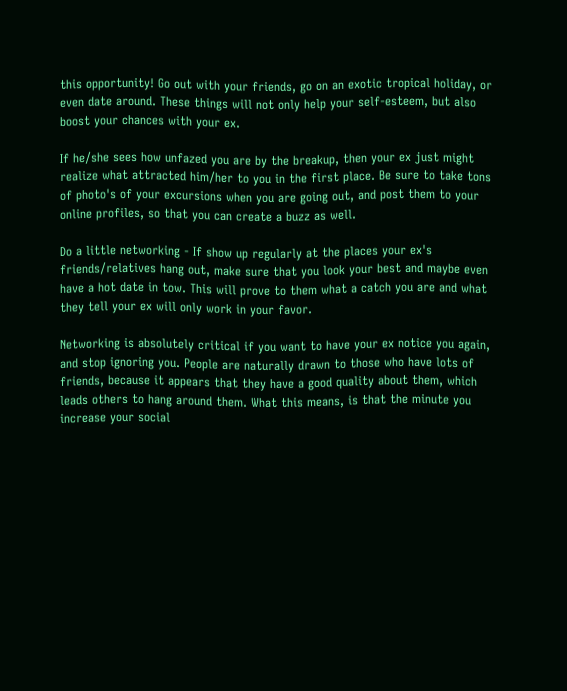this opportunity! Go out with your friends, go on an exotic tropical holiday, or even date around. These things will not only help your self-esteem, but also boost your chances with your ex.

If he/she sees how unfazed you are by the breakup, then your ex just might realize what attracted him/her to you in the first place. Be sure to take tons of photo's of your excursions when you are going out, and post them to your online profiles, so that you can create a buzz as well.

Do a little networking - If show up regularly at the places your ex's friends/relatives hang out, make sure that you look your best and maybe even have a hot date in tow. This will prove to them what a catch you are and what they tell your ex will only work in your favor.

Networking is absolutely critical if you want to have your ex notice you again, and stop ignoring you. People are naturally drawn to those who have lots of friends, because it appears that they have a good quality about them, which leads others to hang around them. What this means, is that the minute you increase your social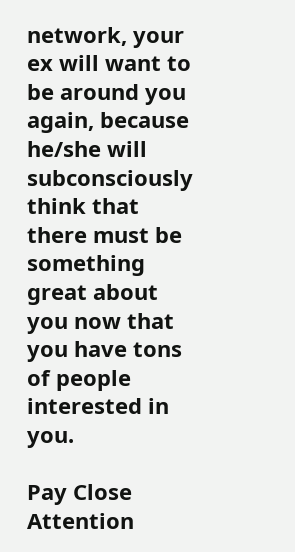network, your ex will want to be around you again, because he/she will subconsciously think that there must be something great about you now that you have tons of people interested in you.

Pay Close Attention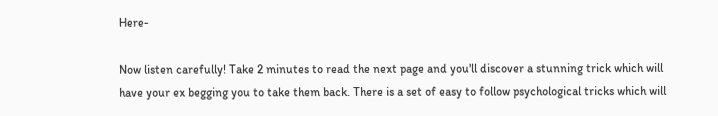Here-

Now listen carefully! Take 2 minutes to read the next page and you'll discover a stunning trick which will have your ex begging you to take them back. There is a set of easy to follow psychological tricks which will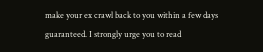make your ex crawl back to you within a few days guaranteed. I strongly urge you to read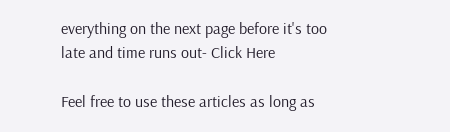everything on the next page before it's too late and time runs out- Click Here

Feel free to use these articles as long as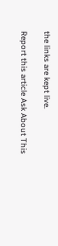the links are kept live.

Report this article Ask About This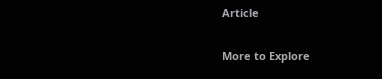Article

More to Explore